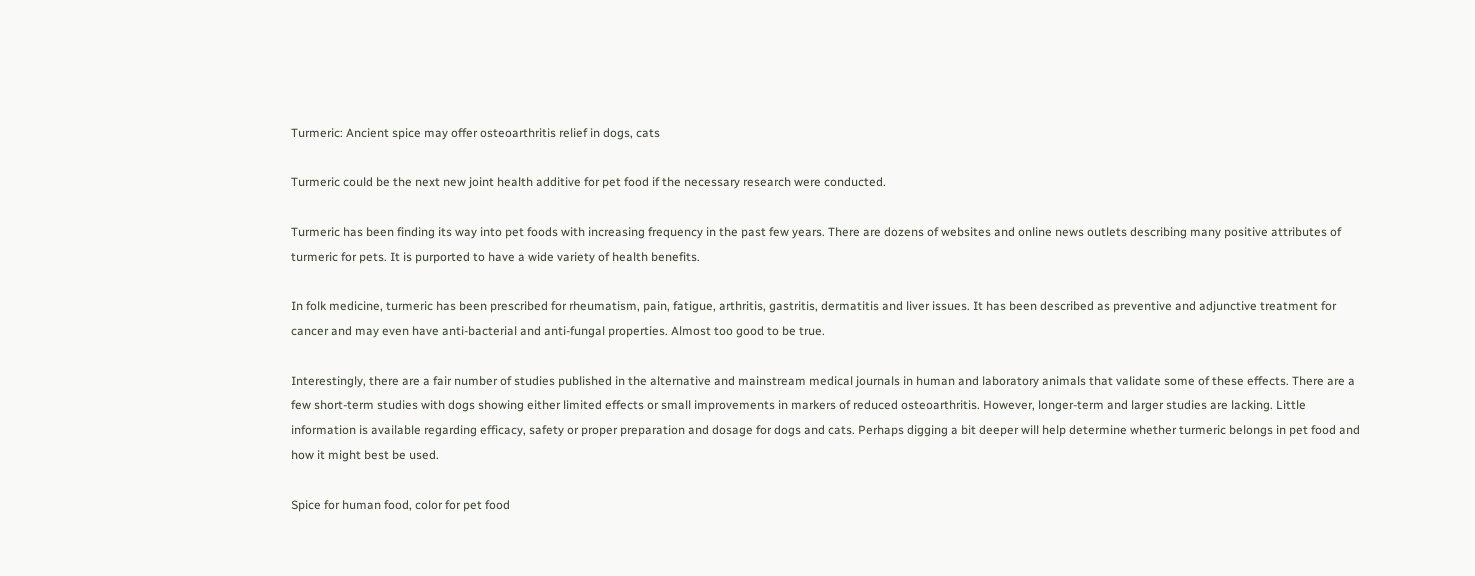Turmeric: Ancient spice may offer osteoarthritis relief in dogs, cats

Turmeric could be the next new joint health additive for pet food if the necessary research were conducted.

Turmeric has been finding its way into pet foods with increasing frequency in the past few years. There are dozens of websites and online news outlets describing many positive attributes of turmeric for pets. It is purported to have a wide variety of health benefits.

In folk medicine, turmeric has been prescribed for rheumatism, pain, fatigue, arthritis, gastritis, dermatitis and liver issues. It has been described as preventive and adjunctive treatment for cancer and may even have anti-bacterial and anti-fungal properties. Almost too good to be true.

Interestingly, there are a fair number of studies published in the alternative and mainstream medical journals in human and laboratory animals that validate some of these effects. There are a few short-term studies with dogs showing either limited effects or small improvements in markers of reduced osteoarthritis. However, longer-term and larger studies are lacking. Little information is available regarding efficacy, safety or proper preparation and dosage for dogs and cats. Perhaps digging a bit deeper will help determine whether turmeric belongs in pet food and how it might best be used.

Spice for human food, color for pet food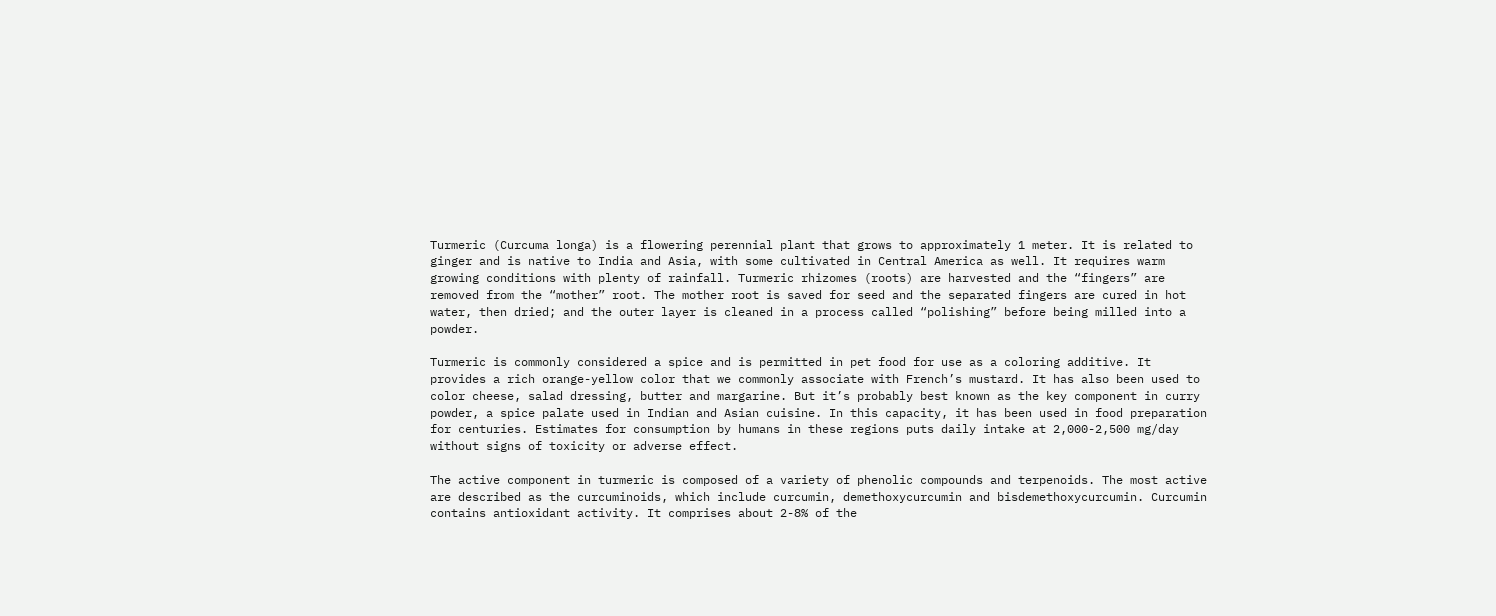Turmeric (Curcuma longa) is a flowering perennial plant that grows to approximately 1 meter. It is related to ginger and is native to India and Asia, with some cultivated in Central America as well. It requires warm growing conditions with plenty of rainfall. Turmeric rhizomes (roots) are harvested and the “fingers” are removed from the “mother” root. The mother root is saved for seed and the separated fingers are cured in hot water, then dried; and the outer layer is cleaned in a process called “polishing” before being milled into a powder.

Turmeric is commonly considered a spice and is permitted in pet food for use as a coloring additive. It provides a rich orange-yellow color that we commonly associate with French’s mustard. It has also been used to color cheese, salad dressing, butter and margarine. But it’s probably best known as the key component in curry powder, a spice palate used in Indian and Asian cuisine. In this capacity, it has been used in food preparation for centuries. Estimates for consumption by humans in these regions puts daily intake at 2,000-2,500 mg/day without signs of toxicity or adverse effect.

The active component in turmeric is composed of a variety of phenolic compounds and terpenoids. The most active are described as the curcuminoids, which include curcumin, demethoxycurcumin and bisdemethoxycurcumin. Curcumin contains antioxidant activity. It comprises about 2-8% of the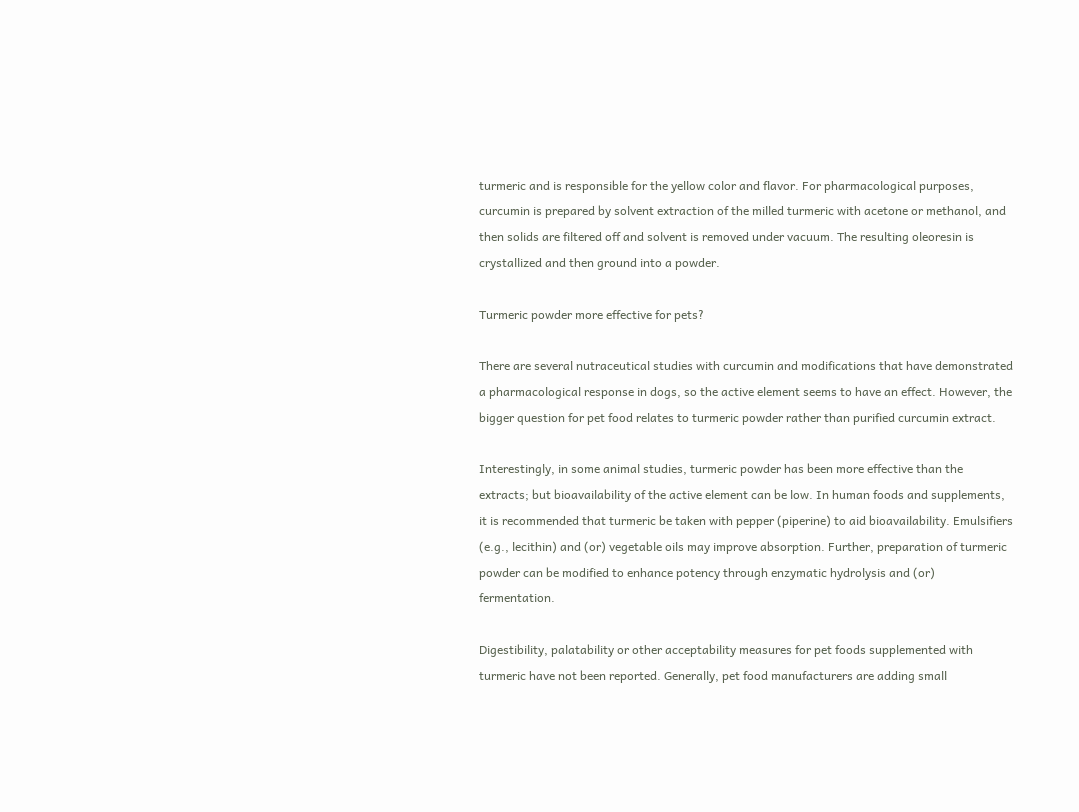turmeric and is responsible for the yellow color and flavor. For pharmacological purposes, curcumin is prepared by solvent extraction of the milled turmeric with acetone or methanol, and then solids are filtered off and solvent is removed under vacuum. The resulting oleoresin is crystallized and then ground into a powder.

Turmeric powder more effective for pets?

There are several nutraceutical studies with curcumin and modifications that have demonstrated a pharmacological response in dogs, so the active element seems to have an effect. However, the bigger question for pet food relates to turmeric powder rather than purified curcumin extract.

Interestingly, in some animal studies, turmeric powder has been more effective than the extracts; but bioavailability of the active element can be low. In human foods and supplements, it is recommended that turmeric be taken with pepper (piperine) to aid bioavailability. Emulsifiers (e.g., lecithin) and (or) vegetable oils may improve absorption. Further, preparation of turmeric powder can be modified to enhance potency through enzymatic hydrolysis and (or) fermentation.

Digestibility, palatability or other acceptability measures for pet foods supplemented with turmeric have not been reported. Generally, pet food manufacturers are adding small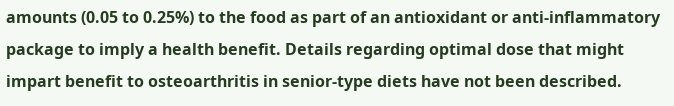amounts (0.05 to 0.25%) to the food as part of an antioxidant or anti-inflammatory package to imply a health benefit. Details regarding optimal dose that might impart benefit to osteoarthritis in senior-type diets have not been described.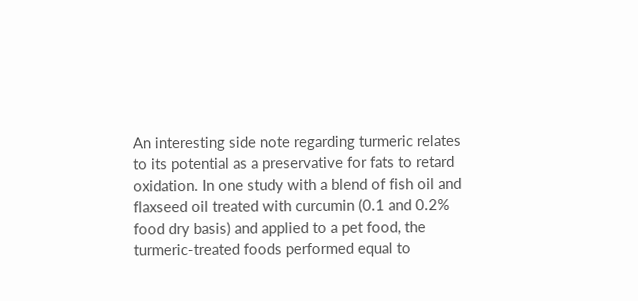An interesting side note regarding turmeric relates to its potential as a preservative for fats to retard oxidation. In one study with a blend of fish oil and flaxseed oil treated with curcumin (0.1 and 0.2% food dry basis) and applied to a pet food, the turmeric-treated foods performed equal to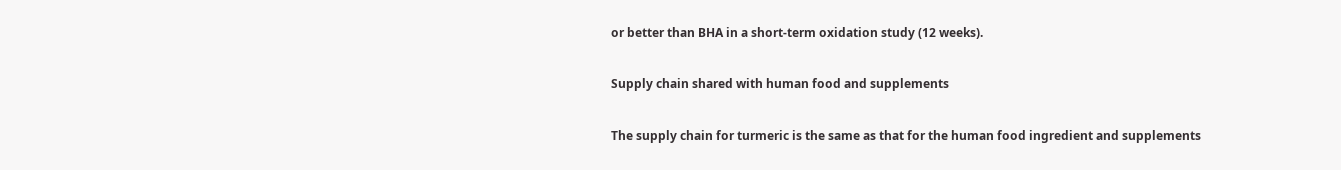or better than BHA in a short-term oxidation study (12 weeks).

Supply chain shared with human food and supplements

The supply chain for turmeric is the same as that for the human food ingredient and supplements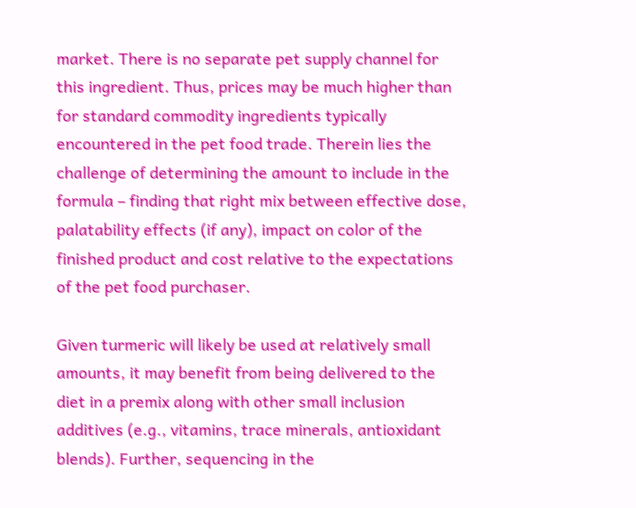market. There is no separate pet supply channel for this ingredient. Thus, prices may be much higher than for standard commodity ingredients typically encountered in the pet food trade. Therein lies the challenge of determining the amount to include in the formula – finding that right mix between effective dose, palatability effects (if any), impact on color of the finished product and cost relative to the expectations of the pet food purchaser.

Given turmeric will likely be used at relatively small amounts, it may benefit from being delivered to the diet in a premix along with other small inclusion additives (e.g., vitamins, trace minerals, antioxidant blends). Further, sequencing in the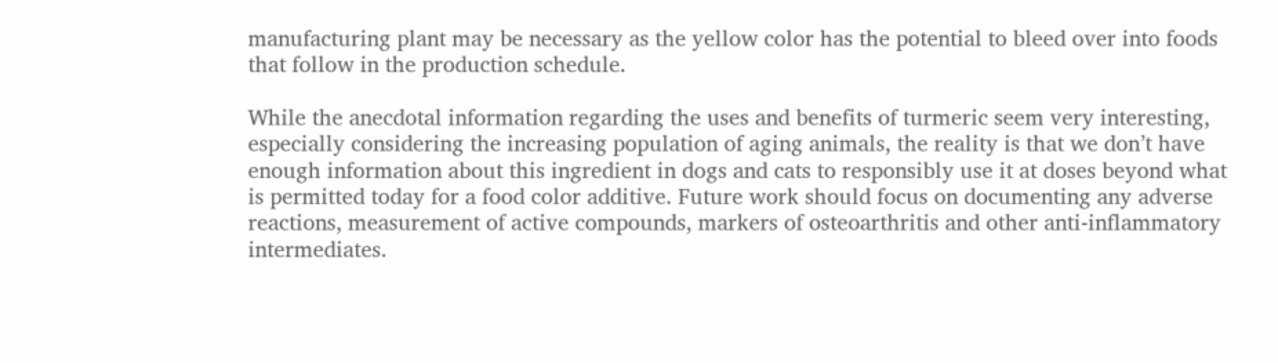manufacturing plant may be necessary as the yellow color has the potential to bleed over into foods that follow in the production schedule.

While the anecdotal information regarding the uses and benefits of turmeric seem very interesting, especially considering the increasing population of aging animals, the reality is that we don’t have enough information about this ingredient in dogs and cats to responsibly use it at doses beyond what is permitted today for a food color additive. Future work should focus on documenting any adverse reactions, measurement of active compounds, markers of osteoarthritis and other anti-inflammatory intermediates.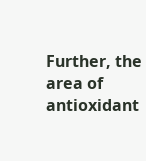Further, the area of antioxidant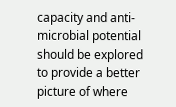capacity and anti-microbial potential should be explored to provide a better picture of where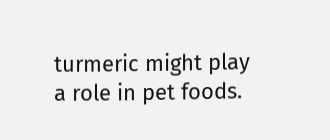turmeric might play a role in pet foods.